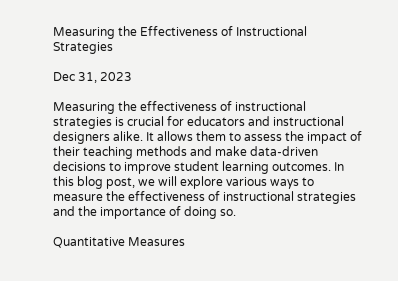Measuring the Effectiveness of Instructional Strategies

Dec 31, 2023

Measuring the effectiveness of instructional strategies is crucial for educators and instructional designers alike. It allows them to assess the impact of their teaching methods and make data-driven decisions to improve student learning outcomes. In this blog post, we will explore various ways to measure the effectiveness of instructional strategies and the importance of doing so.

Quantitative Measures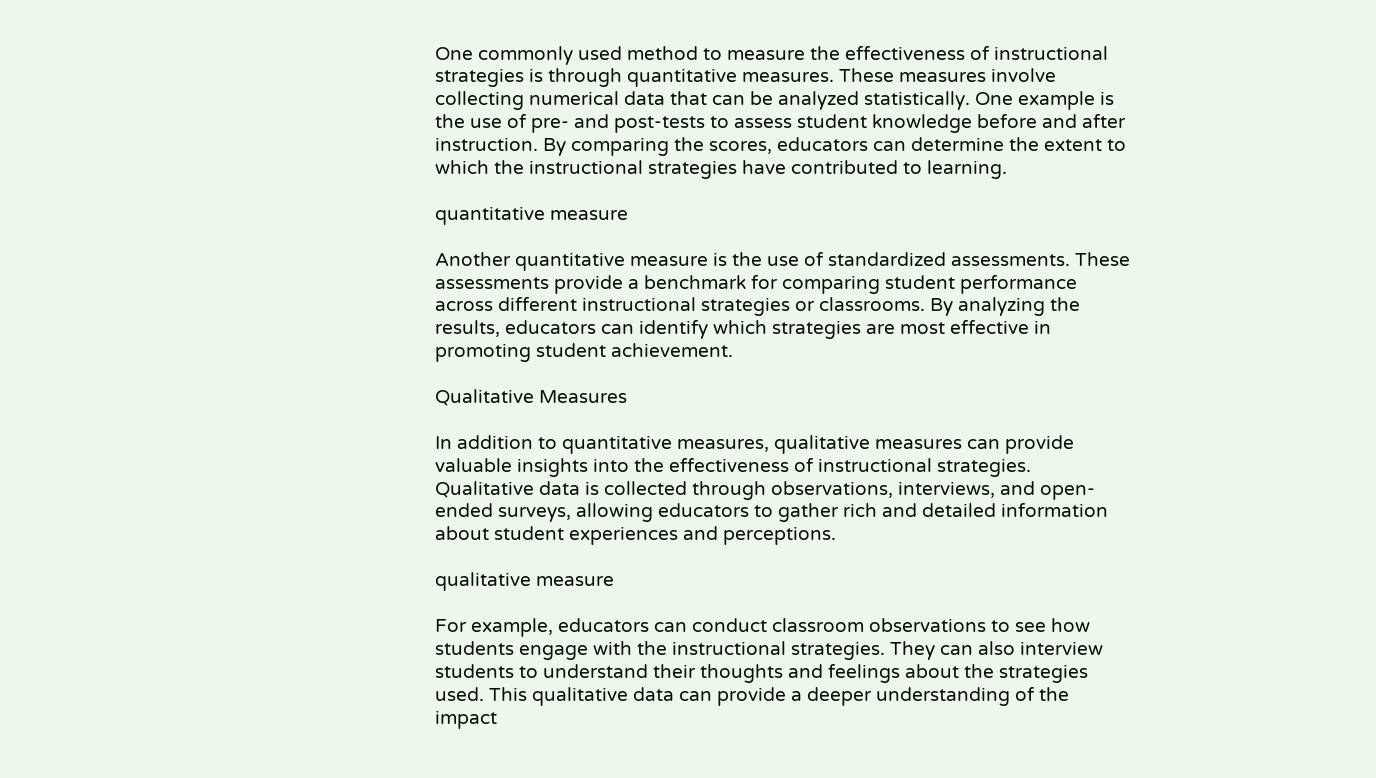One commonly used method to measure the effectiveness of instructional strategies is through quantitative measures. These measures involve collecting numerical data that can be analyzed statistically. One example is the use of pre- and post-tests to assess student knowledge before and after instruction. By comparing the scores, educators can determine the extent to which the instructional strategies have contributed to learning.

quantitative measure

Another quantitative measure is the use of standardized assessments. These assessments provide a benchmark for comparing student performance across different instructional strategies or classrooms. By analyzing the results, educators can identify which strategies are most effective in promoting student achievement.

Qualitative Measures

In addition to quantitative measures, qualitative measures can provide valuable insights into the effectiveness of instructional strategies. Qualitative data is collected through observations, interviews, and open-ended surveys, allowing educators to gather rich and detailed information about student experiences and perceptions.

qualitative measure

For example, educators can conduct classroom observations to see how students engage with the instructional strategies. They can also interview students to understand their thoughts and feelings about the strategies used. This qualitative data can provide a deeper understanding of the impact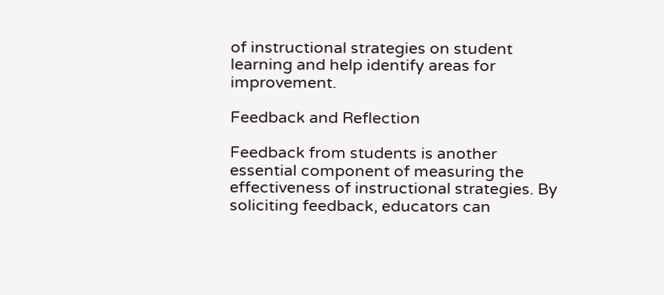of instructional strategies on student learning and help identify areas for improvement.

Feedback and Reflection

Feedback from students is another essential component of measuring the effectiveness of instructional strategies. By soliciting feedback, educators can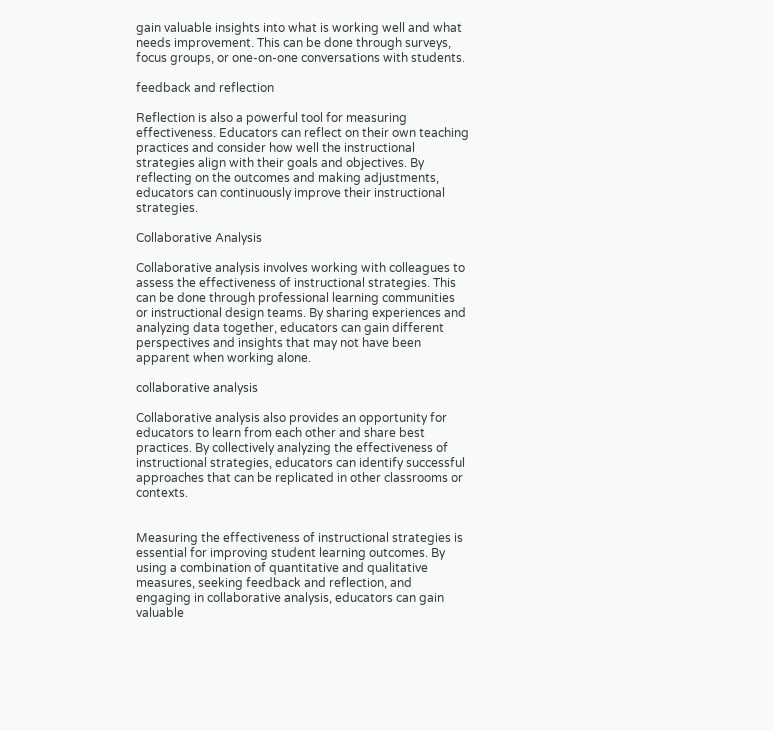gain valuable insights into what is working well and what needs improvement. This can be done through surveys, focus groups, or one-on-one conversations with students.

feedback and reflection

Reflection is also a powerful tool for measuring effectiveness. Educators can reflect on their own teaching practices and consider how well the instructional strategies align with their goals and objectives. By reflecting on the outcomes and making adjustments, educators can continuously improve their instructional strategies.

Collaborative Analysis

Collaborative analysis involves working with colleagues to assess the effectiveness of instructional strategies. This can be done through professional learning communities or instructional design teams. By sharing experiences and analyzing data together, educators can gain different perspectives and insights that may not have been apparent when working alone.

collaborative analysis

Collaborative analysis also provides an opportunity for educators to learn from each other and share best practices. By collectively analyzing the effectiveness of instructional strategies, educators can identify successful approaches that can be replicated in other classrooms or contexts.


Measuring the effectiveness of instructional strategies is essential for improving student learning outcomes. By using a combination of quantitative and qualitative measures, seeking feedback and reflection, and engaging in collaborative analysis, educators can gain valuable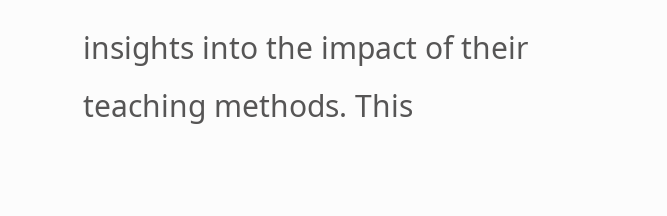insights into the impact of their teaching methods. This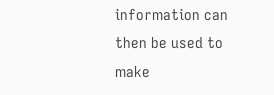information can then be used to make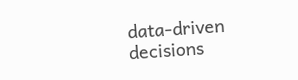data-driven decisions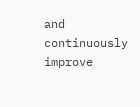and continuously improve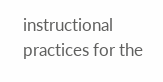instructional practices for the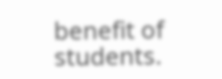benefit of students.